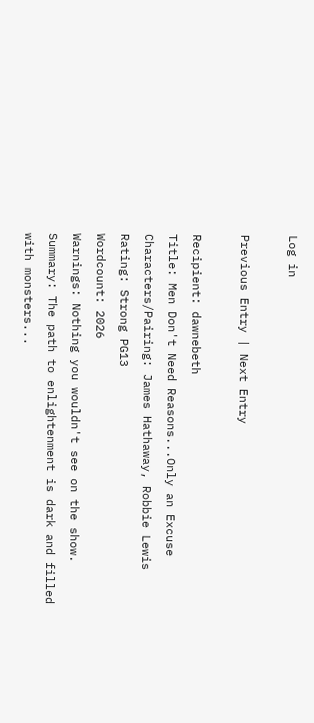Log in

Previous Entry | Next Entry

Recipient: dawnebeth
Title: Men Don't Need Reasons...Only an Excuse
Characters/Pairing: James Hathaway, Robbie Lewis
Rating: Strong PG13
Wordcount: 2026
Warnings: Nothing you wouldn't see on the show.
Summary: The path to enlightenment is dark and filled with monsters...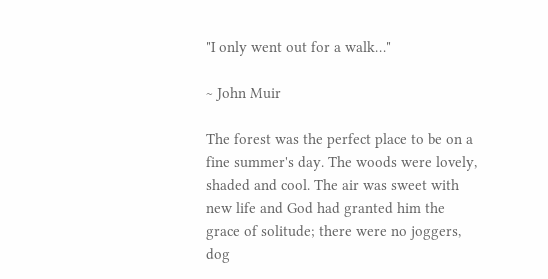"I only went out for a walk…"

~ John Muir

The forest was the perfect place to be on a fine summer's day. The woods were lovely, shaded and cool. The air was sweet with new life and God had granted him the grace of solitude; there were no joggers, dog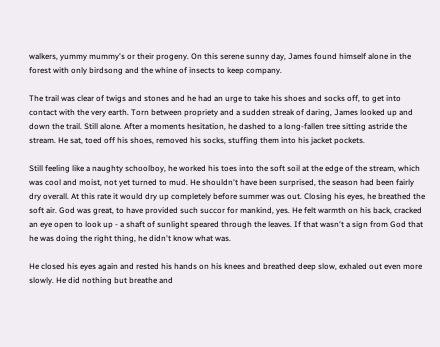walkers, yummy mummy's or their progeny. On this serene sunny day, James found himself alone in the forest with only birdsong and the whine of insects to keep company.

The trail was clear of twigs and stones and he had an urge to take his shoes and socks off, to get into contact with the very earth. Torn between propriety and a sudden streak of daring, James looked up and down the trail. Still alone. After a moments hesitation, he dashed to a long-fallen tree sitting astride the stream. He sat, toed off his shoes, removed his socks, stuffing them into his jacket pockets.

Still feeling like a naughty schoolboy, he worked his toes into the soft soil at the edge of the stream, which was cool and moist, not yet turned to mud. He shouldn't have been surprised, the season had been fairly dry overall. At this rate it would dry up completely before summer was out. Closing his eyes, he breathed the soft air. God was great, to have provided such succor for mankind, yes. He felt warmth on his back, cracked an eye open to look up - a shaft of sunlight speared through the leaves. If that wasn't a sign from God that he was doing the right thing, he didn't know what was.

He closed his eyes again and rested his hands on his knees and breathed deep slow, exhaled out even more slowly. He did nothing but breathe and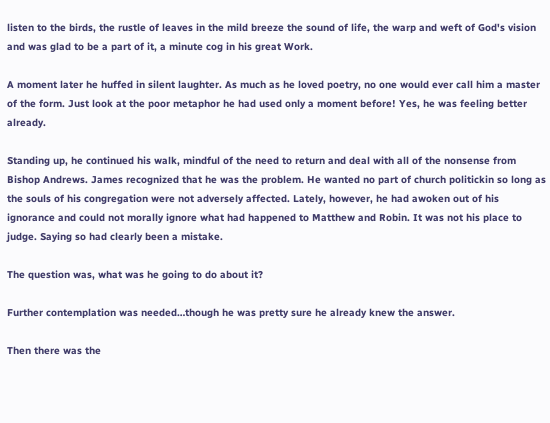listen to the birds, the rustle of leaves in the mild breeze the sound of life, the warp and weft of God's vision and was glad to be a part of it, a minute cog in his great Work.

A moment later he huffed in silent laughter. As much as he loved poetry, no one would ever call him a master of the form. Just look at the poor metaphor he had used only a moment before! Yes, he was feeling better already.

Standing up, he continued his walk, mindful of the need to return and deal with all of the nonsense from Bishop Andrews. James recognized that he was the problem. He wanted no part of church politickin so long as the souls of his congregation were not adversely affected. Lately, however, he had awoken out of his ignorance and could not morally ignore what had happened to Matthew and Robin. It was not his place to judge. Saying so had clearly been a mistake.

The question was, what was he going to do about it?

Further contemplation was needed…though he was pretty sure he already knew the answer.

Then there was the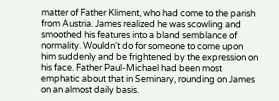matter of Father Kliment, who had come to the parish from Austria. James realized he was scowling and smoothed his features into a bland semblance of normality. Wouldn't do for someone to come upon him suddenly and be frightened by the expression on his face. Father Paul-Michael had been most emphatic about that in Seminary, rounding on James on an almost daily basis.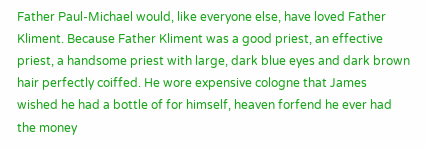Father Paul-Michael would, like everyone else, have loved Father Kliment. Because Father Kliment was a good priest, an effective priest, a handsome priest with large, dark blue eyes and dark brown hair perfectly coiffed. He wore expensive cologne that James wished he had a bottle of for himself, heaven forfend he ever had the money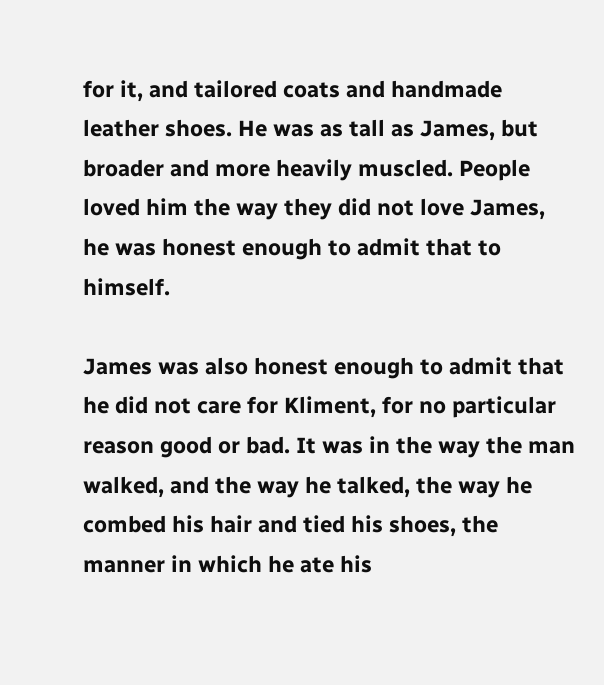for it, and tailored coats and handmade leather shoes. He was as tall as James, but broader and more heavily muscled. People loved him the way they did not love James, he was honest enough to admit that to himself.

James was also honest enough to admit that he did not care for Kliment, for no particular reason good or bad. It was in the way the man walked, and the way he talked, the way he combed his hair and tied his shoes, the manner in which he ate his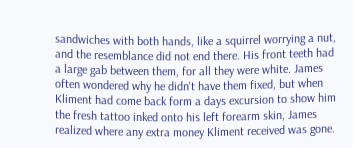sandwiches with both hands, like a squirrel worrying a nut, and the resemblance did not end there. His front teeth had a large gab between them, for all they were white. James often wondered why he didn't have them fixed, but when Kliment had come back form a days excursion to show him the fresh tattoo inked onto his left forearm skin, James realized where any extra money Kliment received was gone.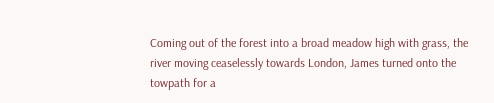Coming out of the forest into a broad meadow high with grass, the river moving ceaselessly towards London, James turned onto the towpath for a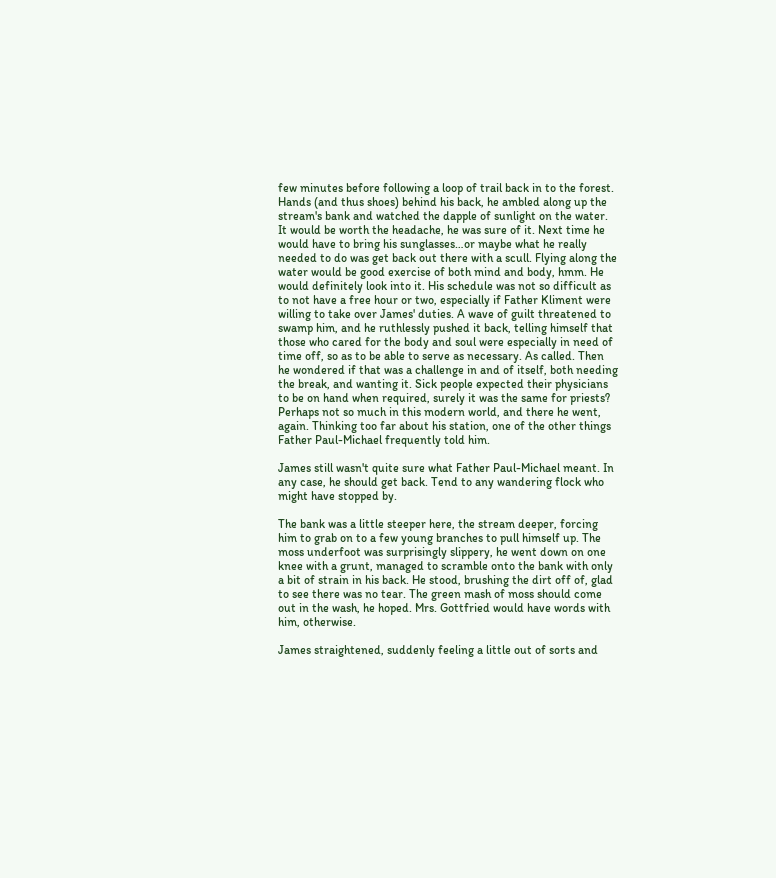few minutes before following a loop of trail back in to the forest. Hands (and thus shoes) behind his back, he ambled along up the stream's bank and watched the dapple of sunlight on the water. It would be worth the headache, he was sure of it. Next time he would have to bring his sunglasses…or maybe what he really needed to do was get back out there with a scull. Flying along the water would be good exercise of both mind and body, hmm. He would definitely look into it. His schedule was not so difficult as to not have a free hour or two, especially if Father Kliment were willing to take over James' duties. A wave of guilt threatened to swamp him, and he ruthlessly pushed it back, telling himself that those who cared for the body and soul were especially in need of time off, so as to be able to serve as necessary. As called. Then he wondered if that was a challenge in and of itself, both needing the break, and wanting it. Sick people expected their physicians to be on hand when required, surely it was the same for priests? Perhaps not so much in this modern world, and there he went, again. Thinking too far about his station, one of the other things Father Paul-Michael frequently told him.

James still wasn't quite sure what Father Paul-Michael meant. In any case, he should get back. Tend to any wandering flock who might have stopped by.

The bank was a little steeper here, the stream deeper, forcing him to grab on to a few young branches to pull himself up. The moss underfoot was surprisingly slippery, he went down on one knee with a grunt, managed to scramble onto the bank with only a bit of strain in his back. He stood, brushing the dirt off of, glad to see there was no tear. The green mash of moss should come out in the wash, he hoped. Mrs. Gottfried would have words with him, otherwise.

James straightened, suddenly feeling a little out of sorts and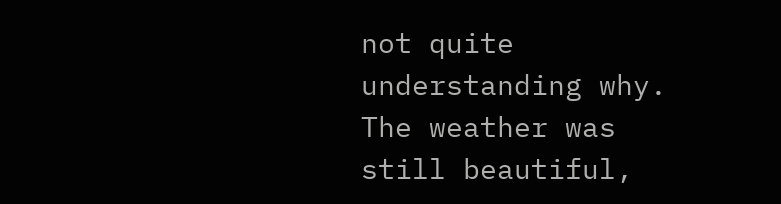not quite understanding why. The weather was still beautiful,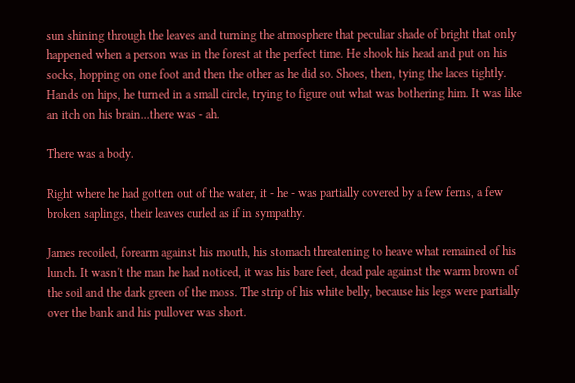sun shining through the leaves and turning the atmosphere that peculiar shade of bright that only happened when a person was in the forest at the perfect time. He shook his head and put on his socks, hopping on one foot and then the other as he did so. Shoes, then, tying the laces tightly. Hands on hips, he turned in a small circle, trying to figure out what was bothering him. It was like an itch on his brain...there was - ah.

There was a body.

Right where he had gotten out of the water, it - he - was partially covered by a few ferns, a few broken saplings, their leaves curled as if in sympathy.

James recoiled, forearm against his mouth, his stomach threatening to heave what remained of his lunch. It wasn't the man he had noticed, it was his bare feet, dead pale against the warm brown of the soil and the dark green of the moss. The strip of his white belly, because his legs were partially over the bank and his pullover was short.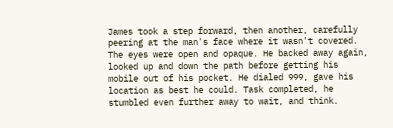James took a step forward, then another, carefully peering at the man's face where it wasn't covered. The eyes were open and opaque. He backed away again, looked up and down the path before getting his mobile out of his pocket. He dialed 999, gave his location as best he could. Task completed, he stumbled even further away to wait, and think.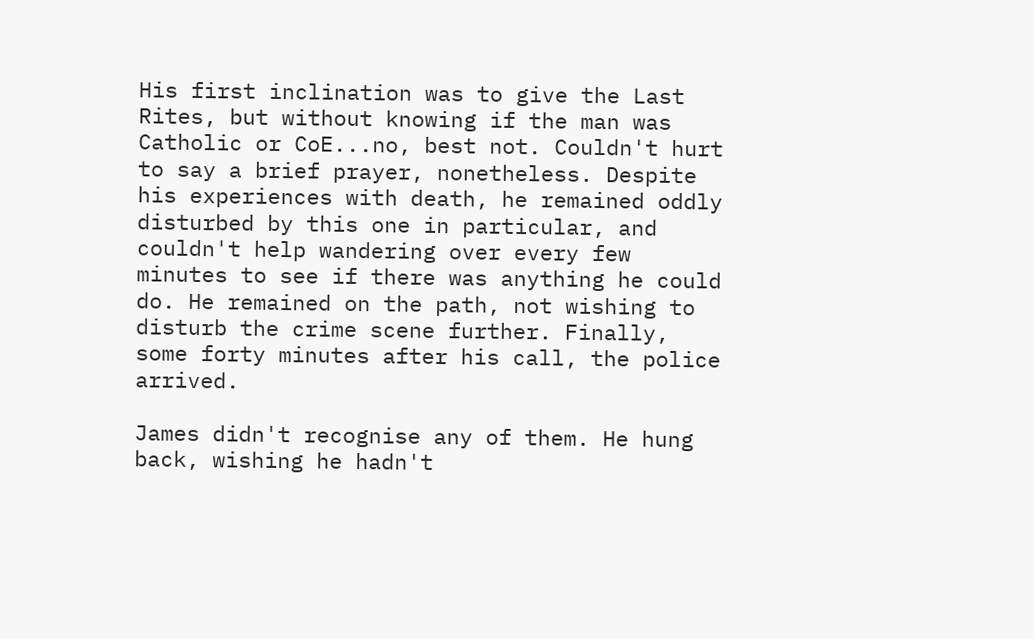His first inclination was to give the Last Rites, but without knowing if the man was Catholic or CoE...no, best not. Couldn't hurt to say a brief prayer, nonetheless. Despite his experiences with death, he remained oddly disturbed by this one in particular, and couldn't help wandering over every few minutes to see if there was anything he could do. He remained on the path, not wishing to disturb the crime scene further. Finally, some forty minutes after his call, the police arrived.

James didn't recognise any of them. He hung back, wishing he hadn't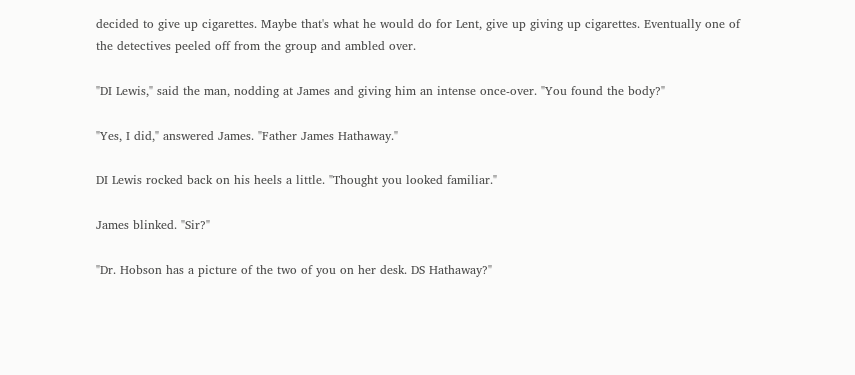decided to give up cigarettes. Maybe that's what he would do for Lent, give up giving up cigarettes. Eventually one of the detectives peeled off from the group and ambled over.

"DI Lewis," said the man, nodding at James and giving him an intense once-over. "You found the body?"

"Yes, I did," answered James. "Father James Hathaway."

DI Lewis rocked back on his heels a little. "Thought you looked familiar."

James blinked. "Sir?"

"Dr. Hobson has a picture of the two of you on her desk. DS Hathaway?"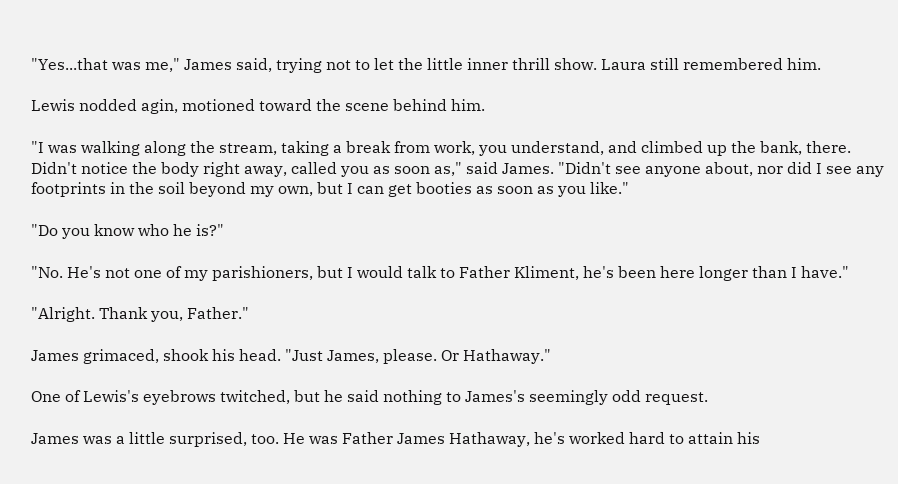"Yes...that was me," James said, trying not to let the little inner thrill show. Laura still remembered him.

Lewis nodded agin, motioned toward the scene behind him.

"I was walking along the stream, taking a break from work, you understand, and climbed up the bank, there. Didn't notice the body right away, called you as soon as," said James. "Didn't see anyone about, nor did I see any footprints in the soil beyond my own, but I can get booties as soon as you like."

"Do you know who he is?"

"No. He's not one of my parishioners, but I would talk to Father Kliment, he's been here longer than I have."

"Alright. Thank you, Father."

James grimaced, shook his head. "Just James, please. Or Hathaway."

One of Lewis's eyebrows twitched, but he said nothing to James's seemingly odd request.

James was a little surprised, too. He was Father James Hathaway, he's worked hard to attain his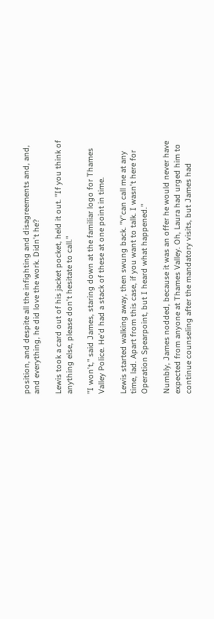position, and despite all the infighting and disagreements and, and, and everything, he did love the work. Didn't he?

Lewis took a card out of his jacket pocket, held it out. "If you think of anything else, please don't hesitate to call."

"I won't," said James, staring down at the familiar logo for Thames Valley Police. He'd had a stack of these at one point in time.

Lewis started walking away, then swung back. "Y'can call me at any time, lad. Apart from this case, if you want to talk. I wasn't here for Operation Spearpoint, but I heard what happened."

Numbly, James nodded, because it was an offer he would never have expected from anyone at Thames Valley. Oh, Laura had urged him to continue counseling after the mandatory visits, but James had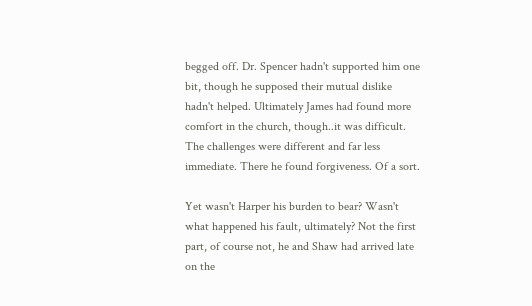begged off. Dr. Spencer hadn't supported him one bit, though he supposed their mutual dislike hadn't helped. Ultimately James had found more comfort in the church, though..it was difficult. The challenges were different and far less immediate. There he found forgiveness. Of a sort.

Yet wasn't Harper his burden to bear? Wasn't what happened his fault, ultimately? Not the first part, of course not, he and Shaw had arrived late on the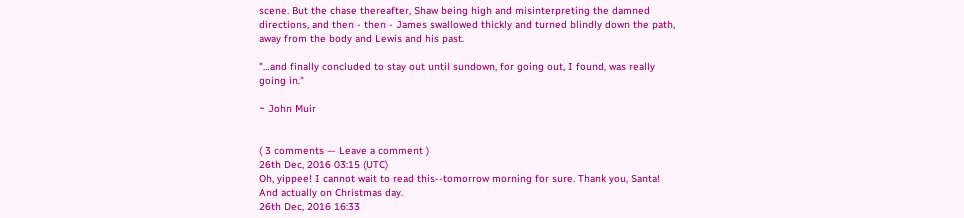scene. But the chase thereafter, Shaw being high and misinterpreting the damned directions, and then - then - James swallowed thickly and turned blindly down the path, away from the body and Lewis and his past.

"…and finally concluded to stay out until sundown, for going out, I found, was really going in."

~ John Muir


( 3 comments — Leave a comment )
26th Dec, 2016 03:15 (UTC)
Oh, yippee! I cannot wait to read this--tomorrow morning for sure. Thank you, Santa! And actually on Christmas day.
26th Dec, 2016 16:33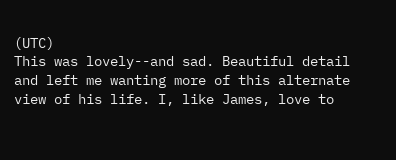(UTC)
This was lovely--and sad. Beautiful detail and left me wanting more of this alternate view of his life. I, like James, love to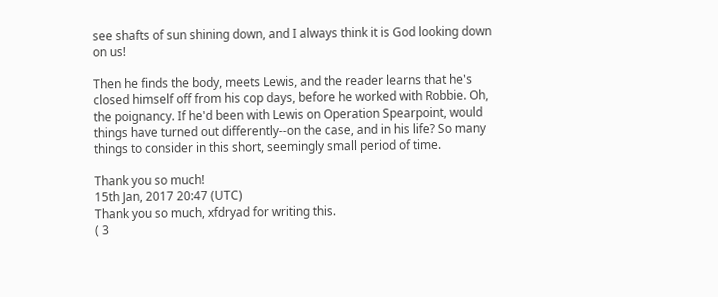see shafts of sun shining down, and I always think it is God looking down on us!

Then he finds the body, meets Lewis, and the reader learns that he's closed himself off from his cop days, before he worked with Robbie. Oh, the poignancy. If he'd been with Lewis on Operation Spearpoint, would things have turned out differently--on the case, and in his life? So many things to consider in this short, seemingly small period of time.

Thank you so much!
15th Jan, 2017 20:47 (UTC)
Thank you so much, xfdryad for writing this.
( 3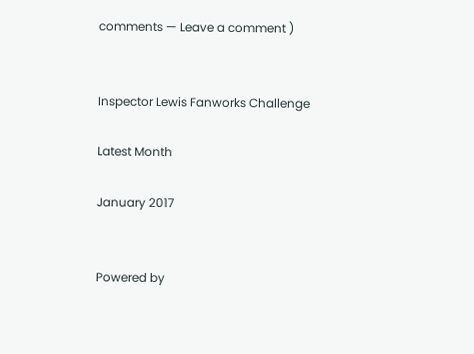comments — Leave a comment )


Inspector Lewis Fanworks Challenge

Latest Month

January 2017


Powered by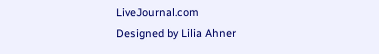LiveJournal.com
Designed by Lilia Ahner